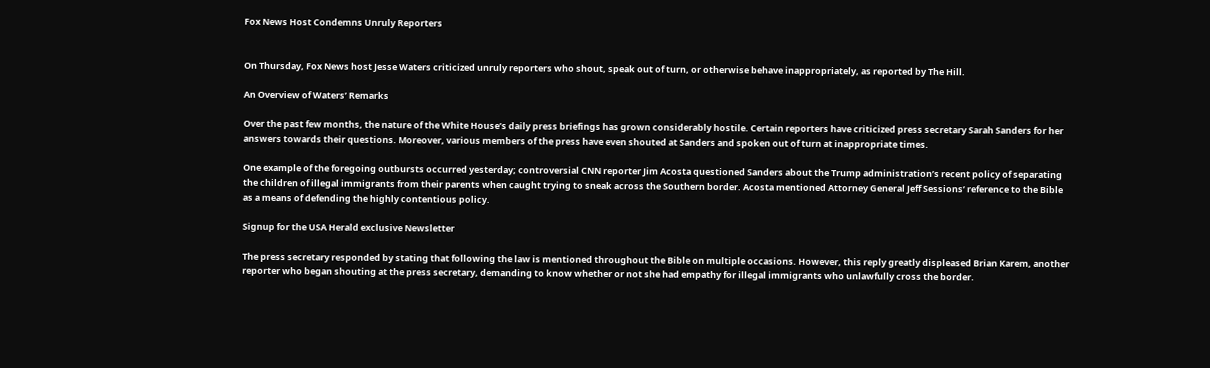Fox News Host Condemns Unruly Reporters


On Thursday, Fox News host Jesse Waters criticized unruly reporters who shout, speak out of turn, or otherwise behave inappropriately, as reported by The Hill.

An Overview of Waters’ Remarks

Over the past few months, the nature of the White House’s daily press briefings has grown considerably hostile. Certain reporters have criticized press secretary Sarah Sanders for her answers towards their questions. Moreover, various members of the press have even shouted at Sanders and spoken out of turn at inappropriate times.

One example of the foregoing outbursts occurred yesterday; controversial CNN reporter Jim Acosta questioned Sanders about the Trump administration’s recent policy of separating the children of illegal immigrants from their parents when caught trying to sneak across the Southern border. Acosta mentioned Attorney General Jeff Sessions’ reference to the Bible as a means of defending the highly contentious policy.

Signup for the USA Herald exclusive Newsletter

The press secretary responded by stating that following the law is mentioned throughout the Bible on multiple occasions. However, this reply greatly displeased Brian Karem, another reporter who began shouting at the press secretary, demanding to know whether or not she had empathy for illegal immigrants who unlawfully cross the border.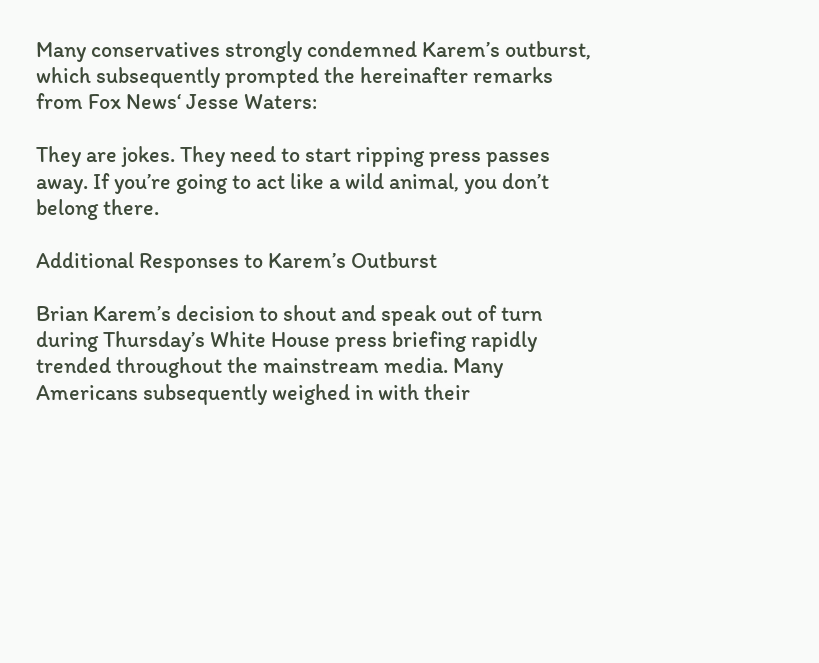Many conservatives strongly condemned Karem’s outburst, which subsequently prompted the hereinafter remarks from Fox News‘ Jesse Waters:

They are jokes. They need to start ripping press passes away. If you’re going to act like a wild animal, you don’t belong there.

Additional Responses to Karem’s Outburst

Brian Karem’s decision to shout and speak out of turn during Thursday’s White House press briefing rapidly trended throughout the mainstream media. Many Americans subsequently weighed in with their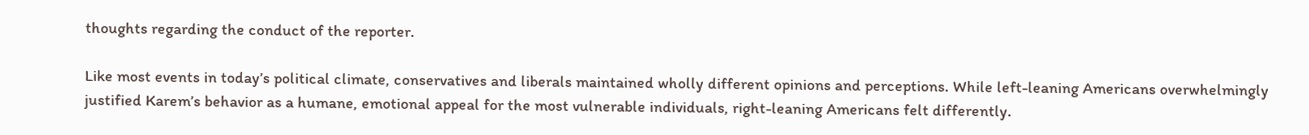thoughts regarding the conduct of the reporter.

Like most events in today’s political climate, conservatives and liberals maintained wholly different opinions and perceptions. While left-leaning Americans overwhelmingly justified Karem’s behavior as a humane, emotional appeal for the most vulnerable individuals, right-leaning Americans felt differently.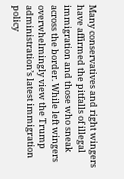Many conservatives and right wingers have affirmed the pitfalls of illegal immigration and those who sneak across the border. While left wingers overwhelmingly view the Trump administration’s latest immigration policy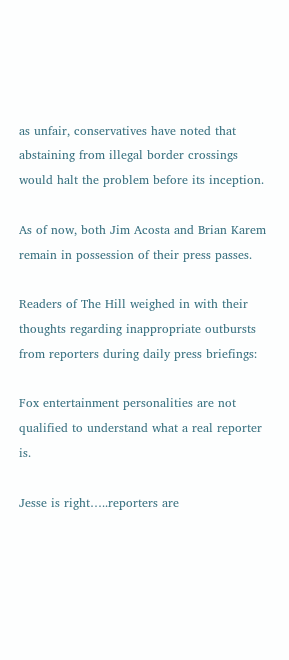as unfair, conservatives have noted that abstaining from illegal border crossings would halt the problem before its inception.

As of now, both Jim Acosta and Brian Karem remain in possession of their press passes.

Readers of The Hill weighed in with their thoughts regarding inappropriate outbursts from reporters during daily press briefings:

Fox entertainment personalities are not qualified to understand what a real reporter is.

Jesse is right…..reporters are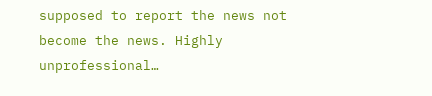supposed to report the news not become the news. Highly unprofessional…